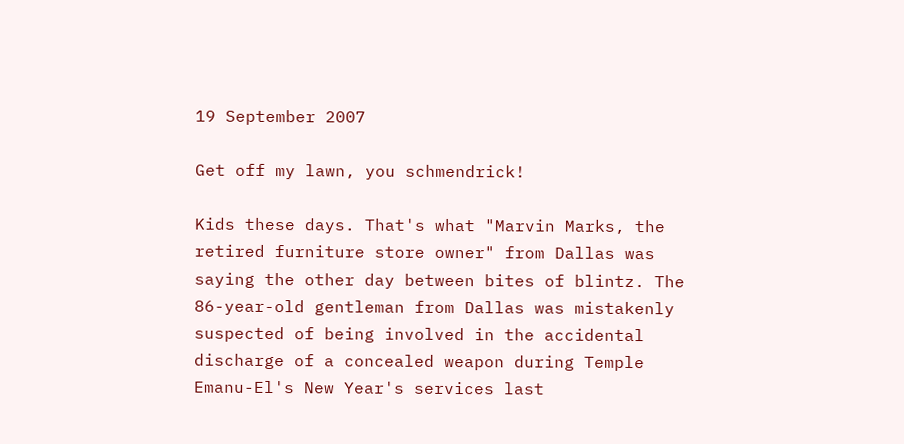19 September 2007

Get off my lawn, you schmendrick!

Kids these days. That's what "Marvin Marks, the retired furniture store owner" from Dallas was saying the other day between bites of blintz. The 86-year-old gentleman from Dallas was mistakenly suspected of being involved in the accidental discharge of a concealed weapon during Temple Emanu-El's New Year's services last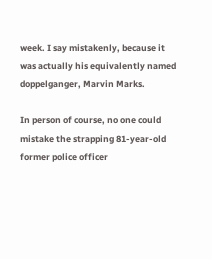week. I say mistakenly, because it was actually his equivalently named doppelganger, Marvin Marks.

In person of course, no one could mistake the strapping 81-year-old former police officer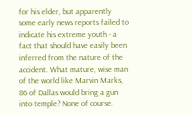for his elder, but apparently some early news reports failed to indicate his extreme youth - a fact that should have easily been inferred from the nature of the accident. What mature, wise man of the world like Marvin Marks, 86 of Dallas would bring a gun into temple? None of course.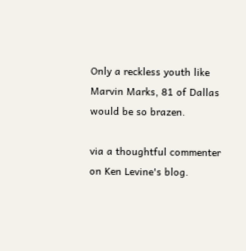Only a reckless youth like Marvin Marks, 81 of Dallas would be so brazen.

via a thoughtful commenter on Ken Levine's blog.